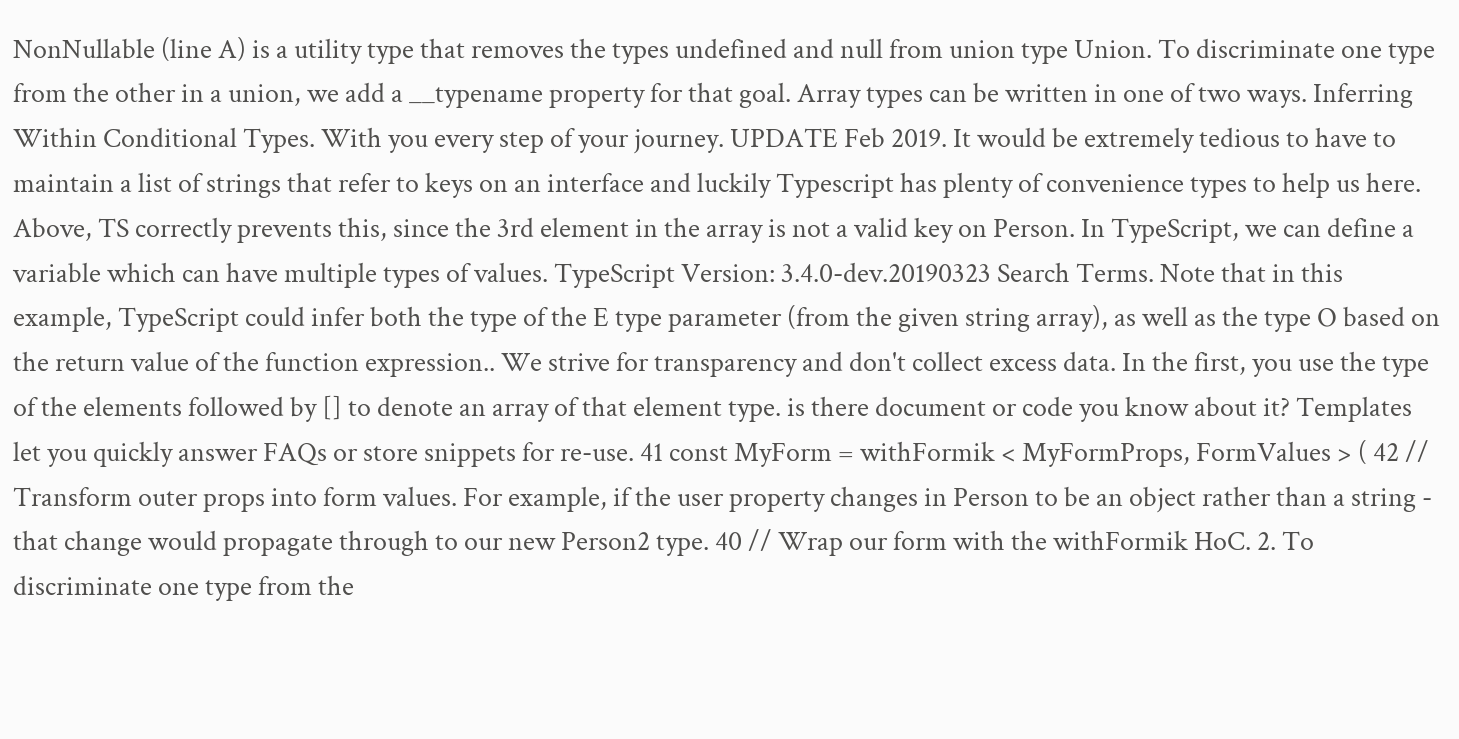NonNullable (line A) is a utility type that removes the types undefined and null from union type Union. To discriminate one type from the other in a union, we add a __typename property for that goal. Array types can be written in one of two ways. Inferring Within Conditional Types. With you every step of your journey. UPDATE Feb 2019. It would be extremely tedious to have to maintain a list of strings that refer to keys on an interface and luckily Typescript has plenty of convenience types to help us here. Above, TS correctly prevents this, since the 3rd element in the array is not a valid key on Person. In TypeScript, we can define a variable which can have multiple types of values. TypeScript Version: 3.4.0-dev.20190323 Search Terms. Note that in this example, TypeScript could infer both the type of the E type parameter (from the given string array), as well as the type O based on the return value of the function expression.. We strive for transparency and don't collect excess data. In the first, you use the type of the elements followed by [] to denote an array of that element type. is there document or code you know about it? Templates let you quickly answer FAQs or store snippets for re-use. 41 const MyForm = withFormik < MyFormProps, FormValues > ( 42 // Transform outer props into form values. For example, if the user property changes in Person to be an object rather than a string - that change would propagate through to our new Person2 type. 40 // Wrap our form with the withFormik HoC. 2. To discriminate one type from the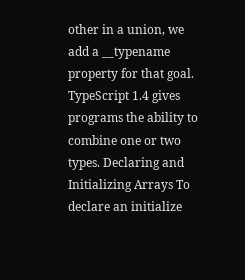other in a union, we add a __typename property for that goal. TypeScript 1.4 gives programs the ability to combine one or two types. Declaring and Initializing Arrays To declare an initialize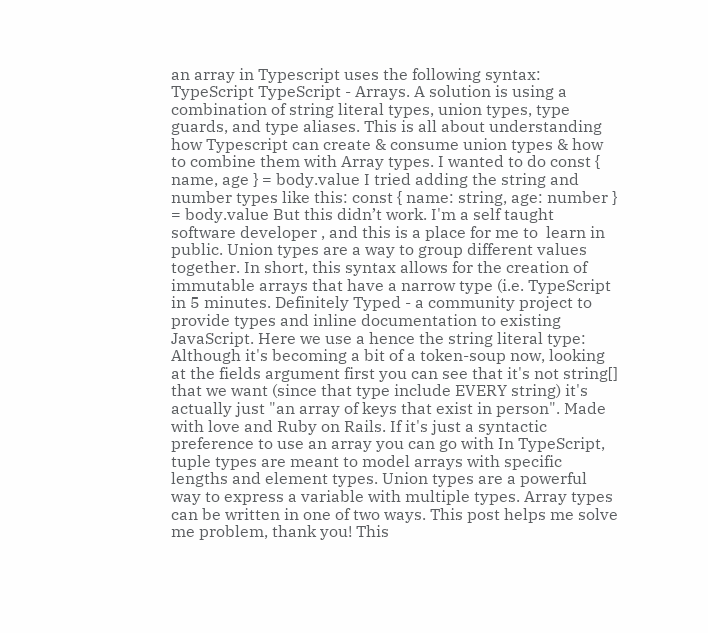an array in Typescript uses the following syntax: TypeScript TypeScript - Arrays. A solution is using a combination of string literal types, union types, type guards, and type aliases. This is all about understanding how Typescript can create & consume union types & how to combine them with Array types. I wanted to do const { name, age } = body.value I tried adding the string and number types like this: const { name: string, age: number } = body.value But this didn’t work. I'm a self taught software developer , and this is a place for me to  learn in public. Union types are a way to group different values together. In short, this syntax allows for the creation of immutable arrays that have a narrow type (i.e. TypeScript in 5 minutes. Definitely Typed - a community project to provide types and inline documentation to existing JavaScript. Here we use a hence the string literal type: Although it's becoming a bit of a token-soup now, looking at the fields argument first you can see that it's not string[] that we want (since that type include EVERY string) it's actually just "an array of keys that exist in person". Made with love and Ruby on Rails. If it's just a syntactic preference to use an array you can go with In TypeScript, tuple types are meant to model arrays with specific lengths and element types. Union types are a powerful way to express a variable with multiple types. Array types can be written in one of two ways. This post helps me solve me problem, thank you! This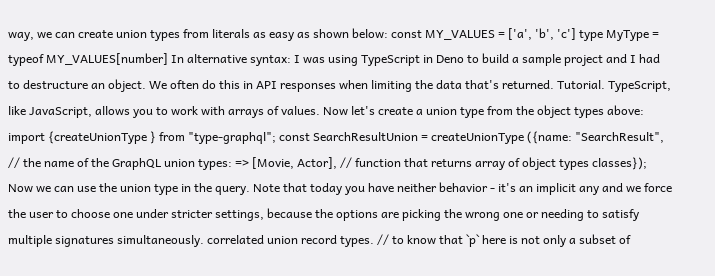way, we can create union types from literals as easy as shown below: const MY_VALUES = ['a', 'b', 'c'] type MyType = typeof MY_VALUES[number] In alternative syntax: I was using TypeScript in Deno to build a sample project and I had to destructure an object. We often do this in API responses when limiting the data that's returned. Tutorial. TypeScript, like JavaScript, allows you to work with arrays of values. Now let's create a union type from the object types above: import {createUnionType } from "type-graphql"; const SearchResultUnion = createUnionType ({name: "SearchResult", // the name of the GraphQL union types: => [Movie, Actor], // function that returns array of object types classes}); Now we can use the union type in the query. Note that today you have neither behavior - it's an implicit any and we force the user to choose one under stricter settings, because the options are picking the wrong one or needing to satisfy multiple signatures simultaneously. correlated union record types. // to know that `p` here is not only a subset of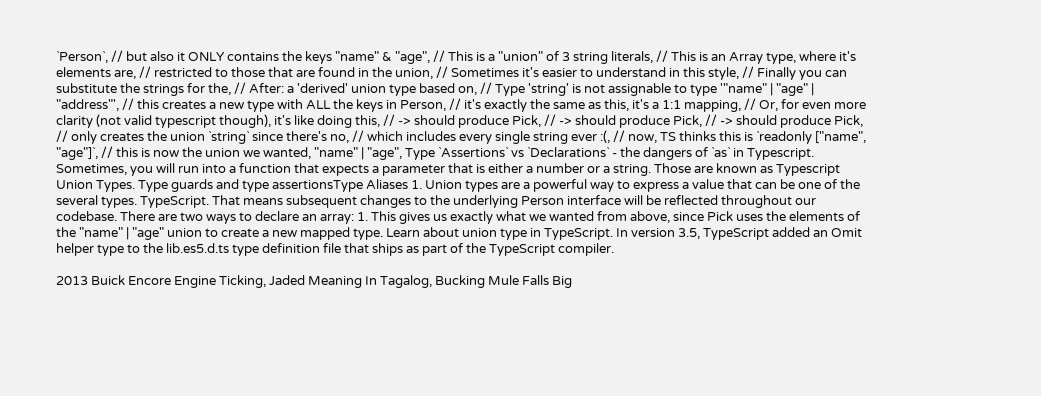`Person`, // but also it ONLY contains the keys "name" & "age", // This is a "union" of 3 string literals, // This is an Array type, where it's elements are, // restricted to those that are found in the union, // Sometimes it's easier to understand in this style, // Finally you can substitute the strings for the, // After: a 'derived' union type based on, // Type 'string' is not assignable to type '"name" | "age" | "address"', // this creates a new type with ALL the keys in Person, // it's exactly the same as this, it's a 1:1 mapping, // Or, for even more clarity (not valid typescript though), it's like doing this, // -> should produce Pick, // -> should produce Pick, // -> should produce Pick, // only creates the union `string` since there's no, // which includes every single string ever :(, // now, TS thinks this is `readonly ["name", "age"]`, // this is now the union we wanted, "name" | "age", Type `Assertions` vs `Declarations` - the dangers of `as` in Typescript. Sometimes, you will run into a function that expects a parameter that is either a number or a string. Those are known as Typescript Union Types. Type guards and type assertionsType Aliases 1. Union types are a powerful way to express a value that can be one of the several types. TypeScript. That means subsequent changes to the underlying Person interface will be reflected throughout our codebase. There are two ways to declare an array: 1. This gives us exactly what we wanted from above, since Pick uses the elements of the "name" | "age" union to create a new mapped type. Learn about union type in TypeScript. In version 3.5, TypeScript added an Omit helper type to the lib.es5.d.ts type definition file that ships as part of the TypeScript compiler.

2013 Buick Encore Engine Ticking, Jaded Meaning In Tagalog, Bucking Mule Falls Big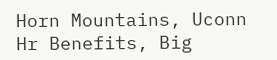Horn Mountains, Uconn Hr Benefits, Big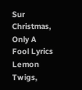Sur Christmas, Only A Fool Lyrics Lemon Twigs,